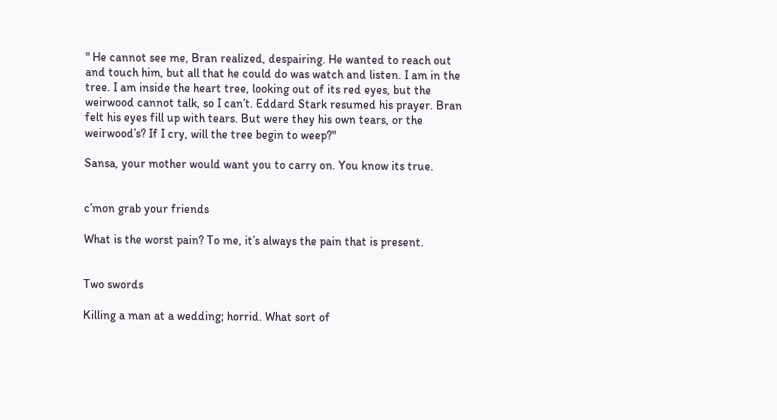" He cannot see me, Bran realized, despairing. He wanted to reach out and touch him, but all that he could do was watch and listen. I am in the tree. I am inside the heart tree, looking out of its red eyes, but the weirwood cannot talk, so I can’t. Eddard Stark resumed his prayer. Bran felt his eyes fill up with tears. But were they his own tears, or the weirwood’s? If I cry, will the tree begin to weep?"

Sansa, your mother would want you to carry on. You know its true.


c’mon grab your friends

What is the worst pain? To me, it’s always the pain that is present.


Two swords

Killing a man at a wedding; horrid. What sort of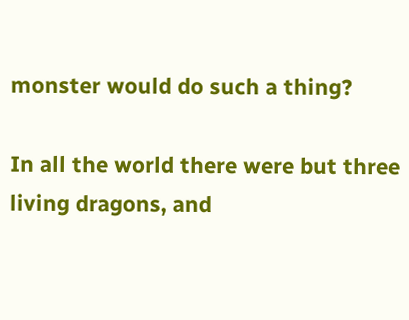monster would do such a thing?

In all the world there were but three living dragons, and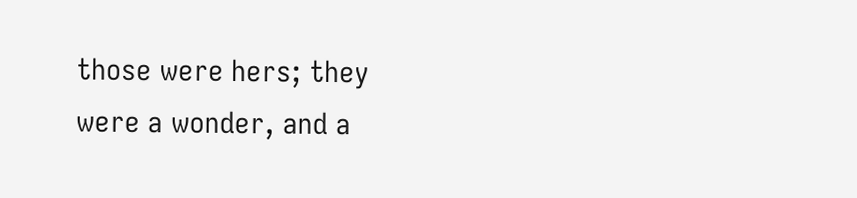those were hers; they were a wonder, and a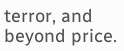terror, and beyond price.